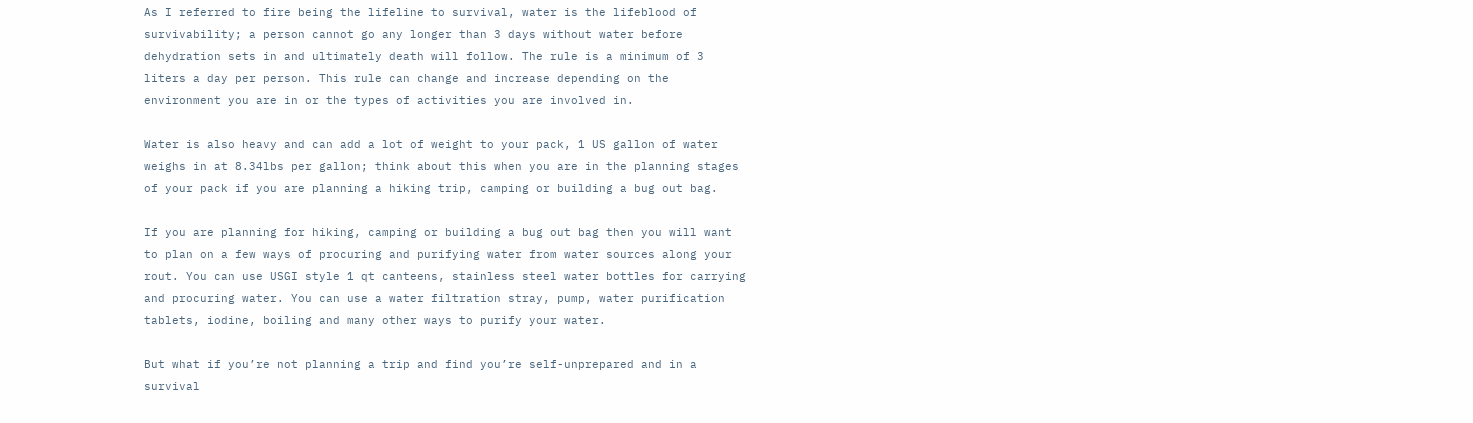As I referred to fire being the lifeline to survival, water is the lifeblood of survivability; a person cannot go any longer than 3 days without water before dehydration sets in and ultimately death will follow. The rule is a minimum of 3 liters a day per person. This rule can change and increase depending on the environment you are in or the types of activities you are involved in.

Water is also heavy and can add a lot of weight to your pack, 1 US gallon of water weighs in at 8.34lbs per gallon; think about this when you are in the planning stages of your pack if you are planning a hiking trip, camping or building a bug out bag.

If you are planning for hiking, camping or building a bug out bag then you will want to plan on a few ways of procuring and purifying water from water sources along your rout. You can use USGI style 1 qt canteens, stainless steel water bottles for carrying and procuring water. You can use a water filtration stray, pump, water purification tablets, iodine, boiling and many other ways to purify your water.

But what if you’re not planning a trip and find you’re self-unprepared and in a survival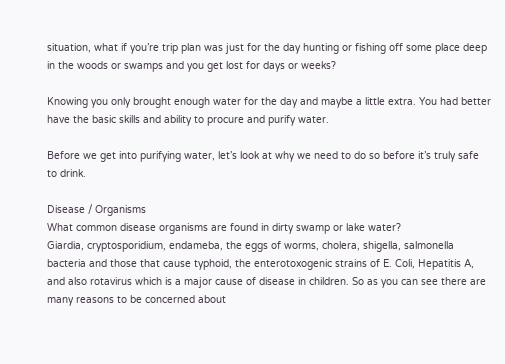situation, what if you’re trip plan was just for the day hunting or fishing off some place deep in the woods or swamps and you get lost for days or weeks?

Knowing you only brought enough water for the day and maybe a little extra. You had better have the basic skills and ability to procure and purify water.

Before we get into purifying water, let’s look at why we need to do so before it’s truly safe to drink.

Disease / Organisms
What common disease organisms are found in dirty swamp or lake water?
Giardia, cryptosporidium, endameba, the eggs of worms, cholera, shigella, salmonella bacteria and those that cause typhoid, the enterotoxogenic strains of E. Coli, Hepatitis A, and also rotavirus which is a major cause of disease in children. So as you can see there are many reasons to be concerned about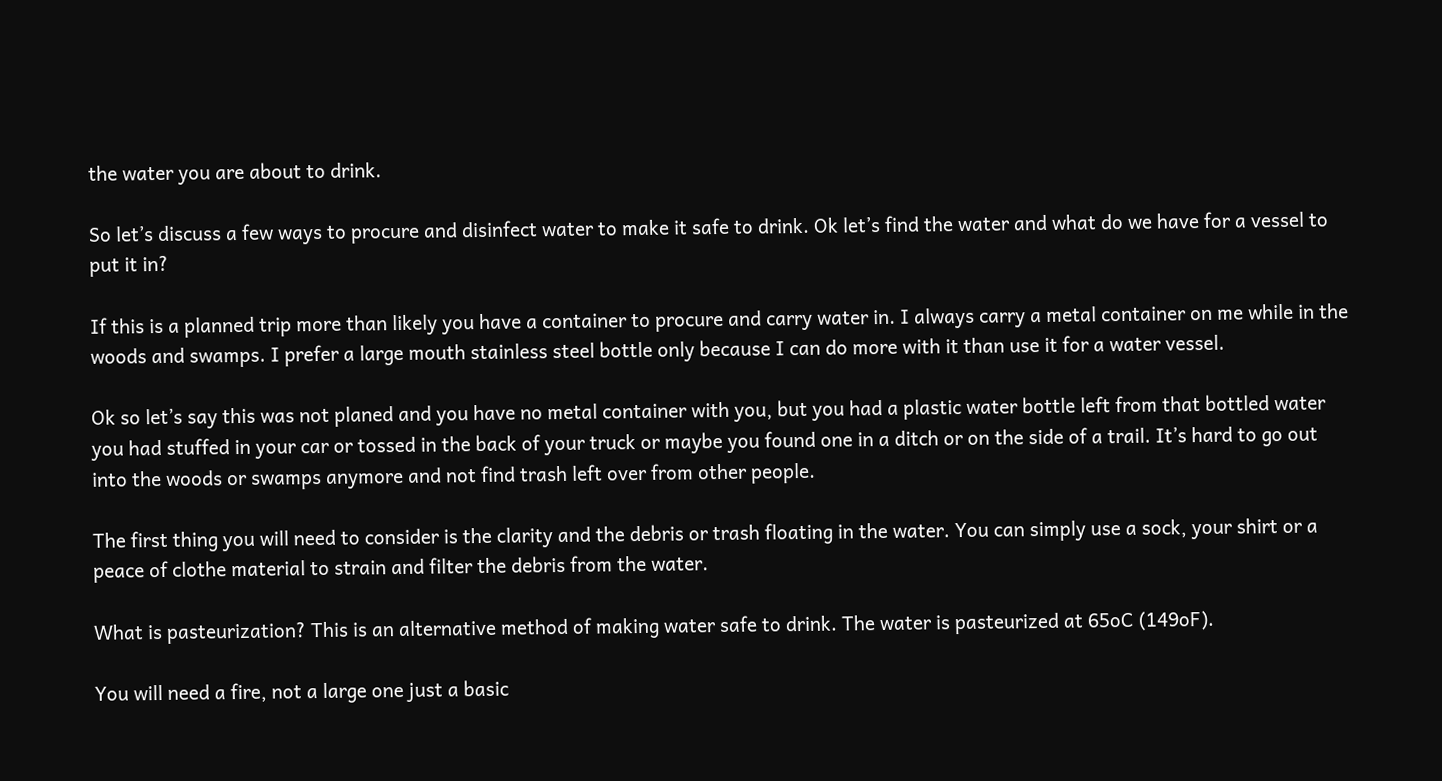the water you are about to drink.

So let’s discuss a few ways to procure and disinfect water to make it safe to drink. Ok let’s find the water and what do we have for a vessel to put it in?

If this is a planned trip more than likely you have a container to procure and carry water in. I always carry a metal container on me while in the woods and swamps. I prefer a large mouth stainless steel bottle only because I can do more with it than use it for a water vessel.

Ok so let’s say this was not planed and you have no metal container with you, but you had a plastic water bottle left from that bottled water you had stuffed in your car or tossed in the back of your truck or maybe you found one in a ditch or on the side of a trail. It’s hard to go out into the woods or swamps anymore and not find trash left over from other people.

The first thing you will need to consider is the clarity and the debris or trash floating in the water. You can simply use a sock, your shirt or a peace of clothe material to strain and filter the debris from the water.

What is pasteurization? This is an alternative method of making water safe to drink. The water is pasteurized at 65oC (149oF).

You will need a fire, not a large one just a basic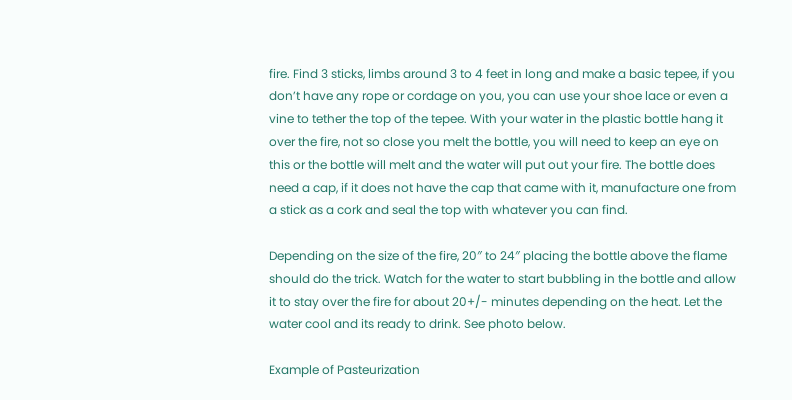fire. Find 3 sticks, limbs around 3 to 4 feet in long and make a basic tepee, if you don’t have any rope or cordage on you, you can use your shoe lace or even a vine to tether the top of the tepee. With your water in the plastic bottle hang it over the fire, not so close you melt the bottle, you will need to keep an eye on this or the bottle will melt and the water will put out your fire. The bottle does need a cap, if it does not have the cap that came with it, manufacture one from a stick as a cork and seal the top with whatever you can find.

Depending on the size of the fire, 20″ to 24″ placing the bottle above the flame should do the trick. Watch for the water to start bubbling in the bottle and allow it to stay over the fire for about 20+/- minutes depending on the heat. Let the water cool and its ready to drink. See photo below.

Example of Pasteurization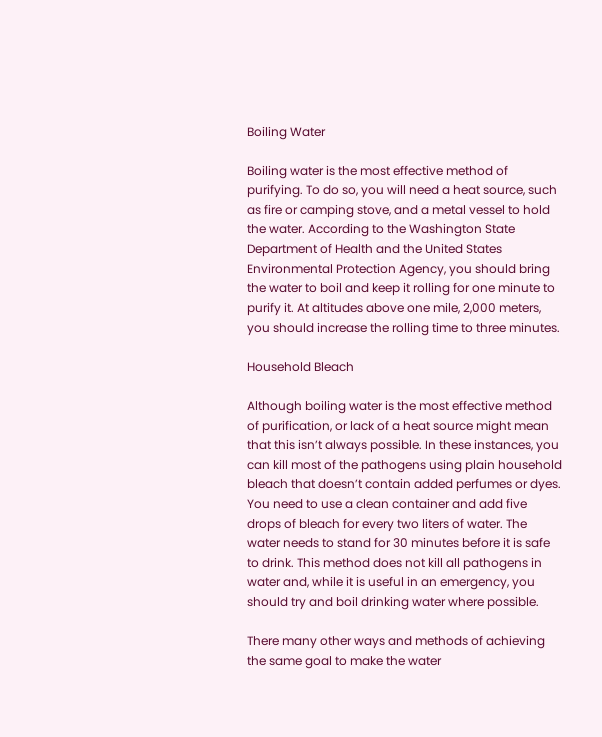Boiling Water

Boiling water is the most effective method of purifying. To do so, you will need a heat source, such as fire or camping stove, and a metal vessel to hold the water. According to the Washington State Department of Health and the United States Environmental Protection Agency, you should bring the water to boil and keep it rolling for one minute to purify it. At altitudes above one mile, 2,000 meters, you should increase the rolling time to three minutes.

Household Bleach

Although boiling water is the most effective method of purification, or lack of a heat source might mean that this isn’t always possible. In these instances, you can kill most of the pathogens using plain household bleach that doesn’t contain added perfumes or dyes. You need to use a clean container and add five drops of bleach for every two liters of water. The water needs to stand for 30 minutes before it is safe to drink. This method does not kill all pathogens in water and, while it is useful in an emergency, you should try and boil drinking water where possible.

There many other ways and methods of achieving the same goal to make the water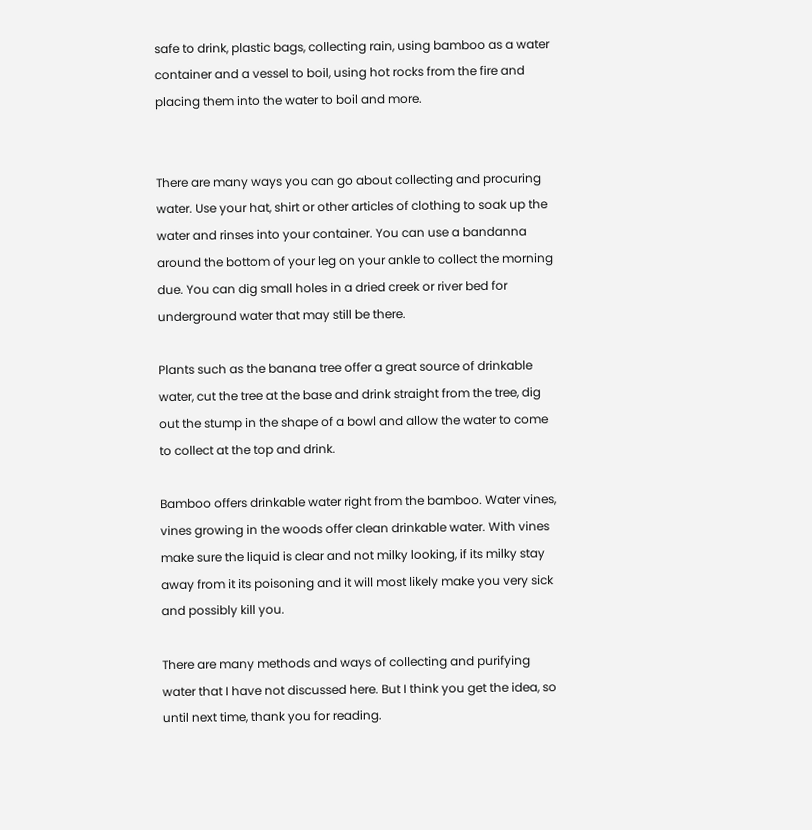safe to drink, plastic bags, collecting rain, using bamboo as a water container and a vessel to boil, using hot rocks from the fire and placing them into the water to boil and more.


There are many ways you can go about collecting and procuring water. Use your hat, shirt or other articles of clothing to soak up the water and rinses into your container. You can use a bandanna around the bottom of your leg on your ankle to collect the morning due. You can dig small holes in a dried creek or river bed for underground water that may still be there.

Plants such as the banana tree offer a great source of drinkable water, cut the tree at the base and drink straight from the tree, dig out the stump in the shape of a bowl and allow the water to come to collect at the top and drink.

Bamboo offers drinkable water right from the bamboo. Water vines, vines growing in the woods offer clean drinkable water. With vines make sure the liquid is clear and not milky looking, if its milky stay away from it its poisoning and it will most likely make you very sick and possibly kill you.

There are many methods and ways of collecting and purifying water that I have not discussed here. But I think you get the idea, so until next time, thank you for reading.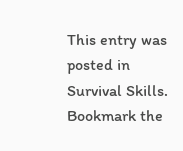This entry was posted in Survival Skills. Bookmark the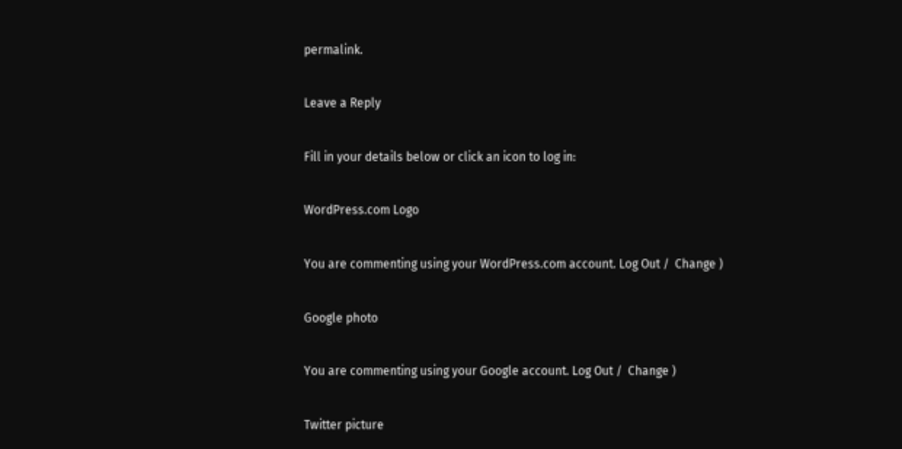permalink.

Leave a Reply

Fill in your details below or click an icon to log in:

WordPress.com Logo

You are commenting using your WordPress.com account. Log Out /  Change )

Google photo

You are commenting using your Google account. Log Out /  Change )

Twitter picture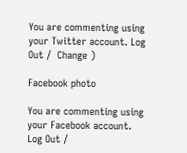You are commenting using your Twitter account. Log Out /  Change )

Facebook photo

You are commenting using your Facebook account. Log Out /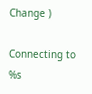Change )

Connecting to %s